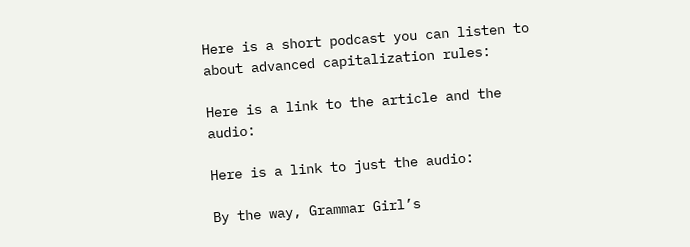Here is a short podcast you can listen to about advanced capitalization rules:

Here is a link to the article and the audio:

Here is a link to just the audio:

By the way, Grammar Girl’s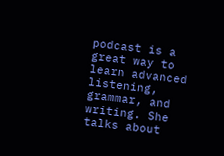podcast is a great way to learn advanced listening, grammar, and writing. She talks about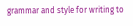grammar and style for writing to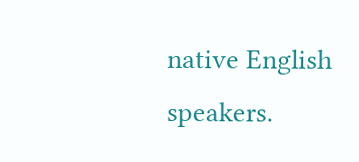native English speakers.